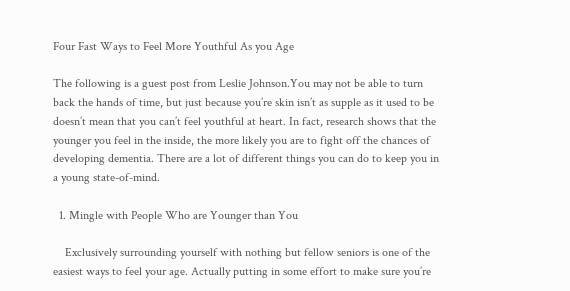Four Fast Ways to Feel More Youthful As you Age

The following is a guest post from Leslie Johnson.You may not be able to turn back the hands of time, but just because you’re skin isn’t as supple as it used to be doesn’t mean that you can’t feel youthful at heart. In fact, research shows that the younger you feel in the inside, the more likely you are to fight off the chances of developing dementia. There are a lot of different things you can do to keep you in a young state-of-mind.

  1. Mingle with People Who are Younger than You

    Exclusively surrounding yourself with nothing but fellow seniors is one of the easiest ways to feel your age. Actually putting in some effort to make sure you’re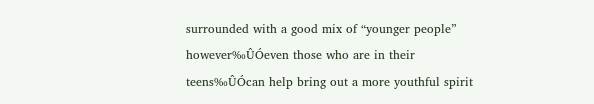surrounded with a good mix of “younger people” however‰ÛÓeven those who are in their teens‰ÛÓcan help bring out a more youthful spirit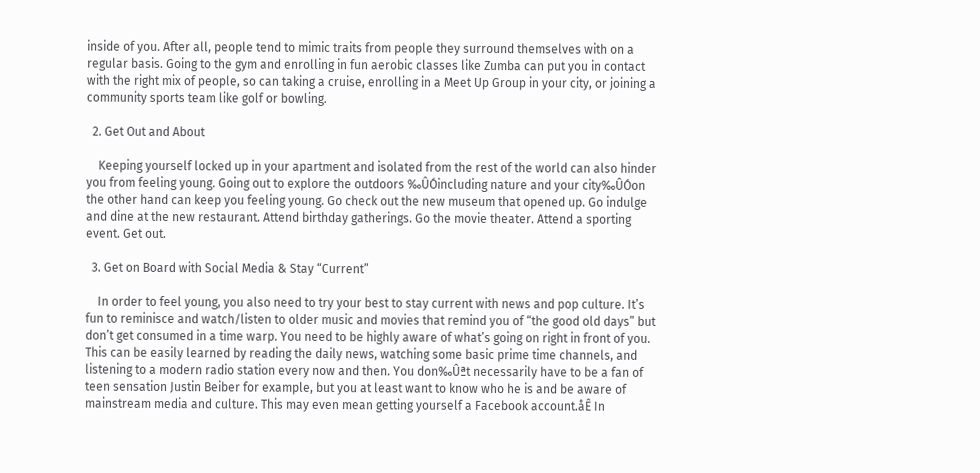inside of you. After all, people tend to mimic traits from people they surround themselves with on a regular basis. Going to the gym and enrolling in fun aerobic classes like Zumba can put you in contact with the right mix of people, so can taking a cruise, enrolling in a Meet Up Group in your city, or joining a community sports team like golf or bowling.

  2. Get Out and About

    Keeping yourself locked up in your apartment and isolated from the rest of the world can also hinder you from feeling young. Going out to explore the outdoors ‰ÛÓincluding nature and your city‰ÛÓon the other hand can keep you feeling young. Go check out the new museum that opened up. Go indulge and dine at the new restaurant. Attend birthday gatherings. Go the movie theater. Attend a sporting event. Get out.

  3. Get on Board with Social Media & Stay “Current”

    In order to feel young, you also need to try your best to stay current with news and pop culture. It’s fun to reminisce and watch/listen to older music and movies that remind you of “the good old days” but don’t get consumed in a time warp. You need to be highly aware of what’s going on right in front of you. This can be easily learned by reading the daily news, watching some basic prime time channels, and listening to a modern radio station every now and then. You don‰Ûªt necessarily have to be a fan of teen sensation Justin Beiber for example, but you at least want to know who he is and be aware of mainstream media and culture. This may even mean getting yourself a Facebook account.åÊ In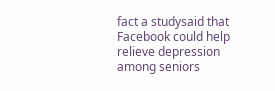fact a studysaid that Facebook could help relieve depression among seniors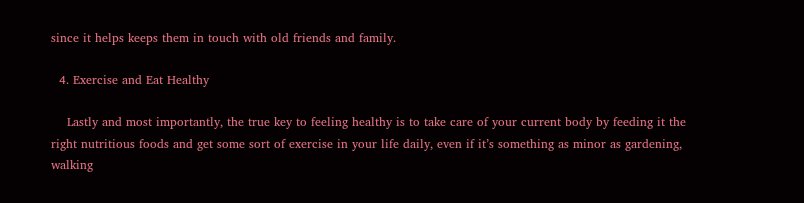since it helps keeps them in touch with old friends and family.

  4. Exercise and Eat Healthy

    Lastly and most importantly, the true key to feeling healthy is to take care of your current body by feeding it the right nutritious foods and get some sort of exercise in your life daily, even if it’s something as minor as gardening, walking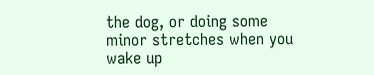the dog, or doing some minor stretches when you wake up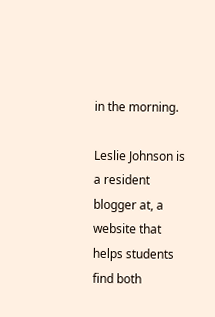in the morning.

Leslie Johnson is a resident blogger at, a website that helps students find both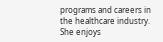programs and careers in the healthcare industry. She enjoys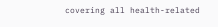covering all health-related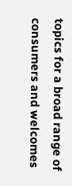topics for a broad range of consumers and welcomes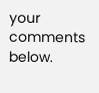your comments below.